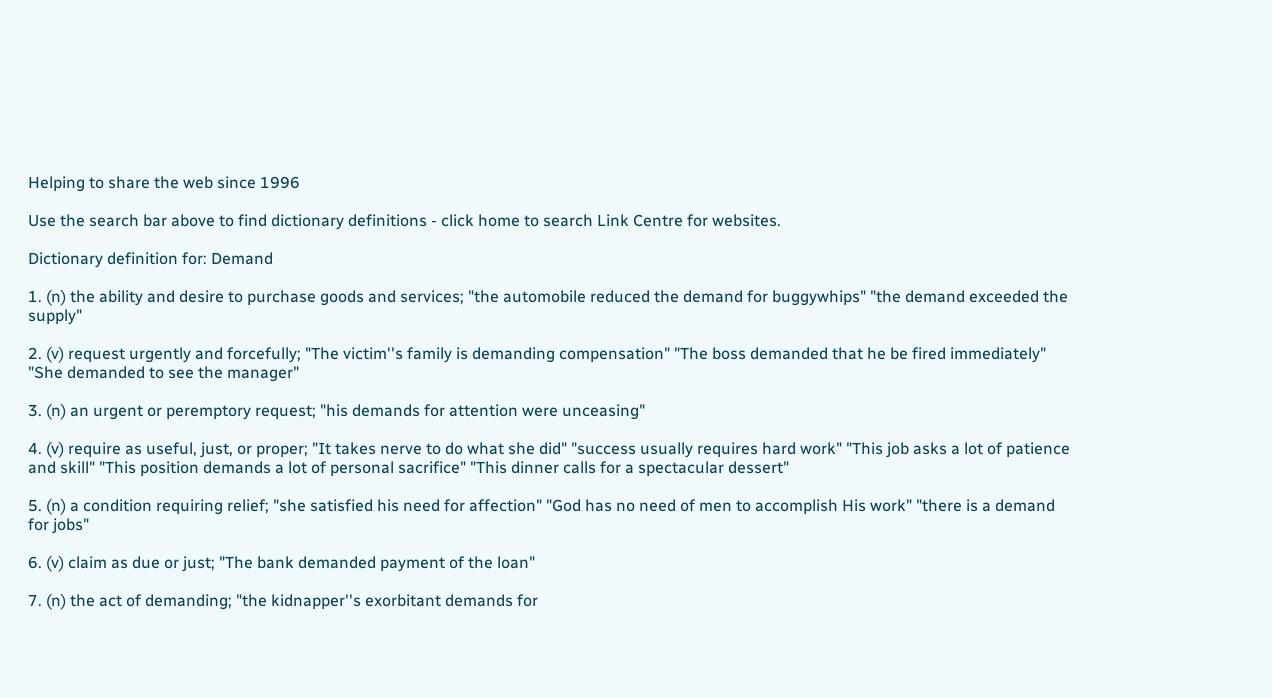Helping to share the web since 1996

Use the search bar above to find dictionary definitions - click home to search Link Centre for websites.

Dictionary definition for: Demand

1. (n) the ability and desire to purchase goods and services; "the automobile reduced the demand for buggywhips" "the demand exceeded the supply"

2. (v) request urgently and forcefully; "The victim''s family is demanding compensation" "The boss demanded that he be fired immediately" "She demanded to see the manager"

3. (n) an urgent or peremptory request; "his demands for attention were unceasing"

4. (v) require as useful, just, or proper; "It takes nerve to do what she did" "success usually requires hard work" "This job asks a lot of patience and skill" "This position demands a lot of personal sacrifice" "This dinner calls for a spectacular dessert"

5. (n) a condition requiring relief; "she satisfied his need for affection" "God has no need of men to accomplish His work" "there is a demand for jobs"

6. (v) claim as due or just; "The bank demanded payment of the loan"

7. (n) the act of demanding; "the kidnapper''s exorbitant demands for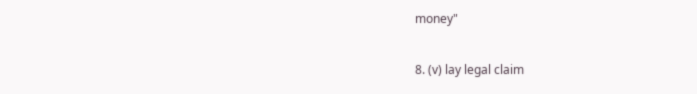money"

8. (v) lay legal claim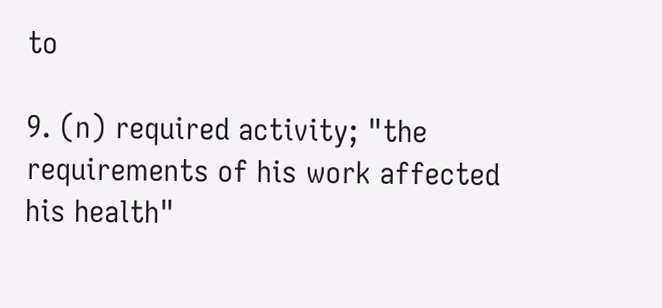to

9. (n) required activity; "the requirements of his work affected his health"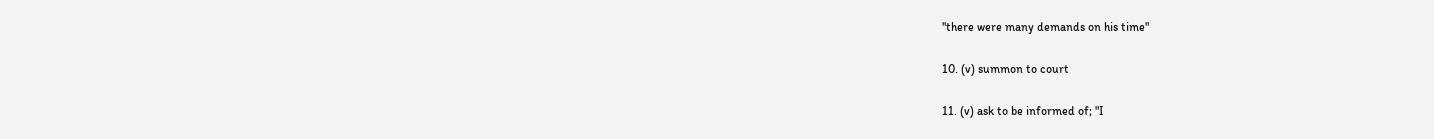"there were many demands on his time"

10. (v) summon to court

11. (v) ask to be informed of; "I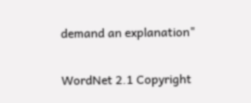demand an explanation"

WordNet 2.1 Copyright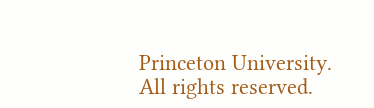Princeton University. All rights reserved.